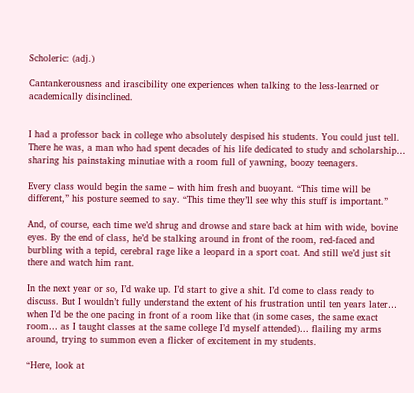Scholeric: (adj.)

Cantankerousness and irascibility one experiences when talking to the less-learned or academically disinclined.


I had a professor back in college who absolutely despised his students. You could just tell. There he was, a man who had spent decades of his life dedicated to study and scholarship… sharing his painstaking minutiae with a room full of yawning, boozy teenagers.

Every class would begin the same – with him fresh and buoyant. “This time will be different,” his posture seemed to say. “This time they’ll see why this stuff is important.”

And, of course, each time we’d shrug and drowse and stare back at him with wide, bovine eyes. By the end of class, he’d be stalking around in front of the room, red-faced and burbling with a tepid, cerebral rage like a leopard in a sport coat. And still we’d just sit there and watch him rant.

In the next year or so, I’d wake up. I’d start to give a shit. I’d come to class ready to discuss. But I wouldn’t fully understand the extent of his frustration until ten years later… when I’d be the one pacing in front of a room like that (in some cases, the same exact room… as I taught classes at the same college I’d myself attended)… flailing my arms around, trying to summon even a flicker of excitement in my students.

“Here, look at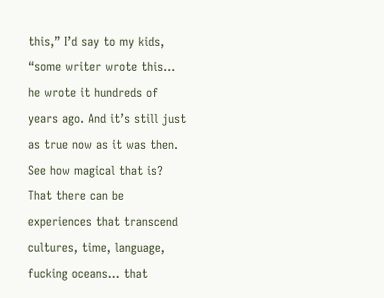this,” I’d say to my kids, “some writer wrote this… he wrote it hundreds of years ago. And it’s still just as true now as it was then. See how magical that is? That there can be experiences that transcend cultures, time, language, fucking oceans… that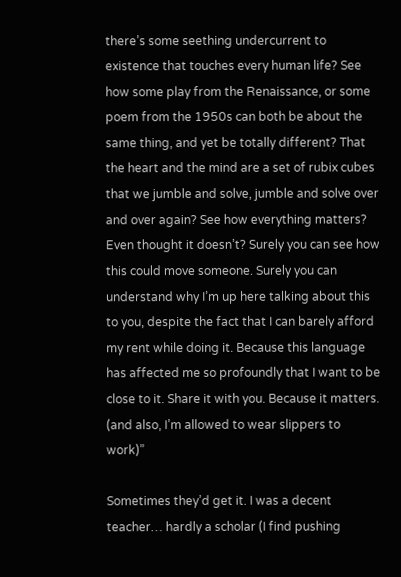there’s some seething undercurrent to existence that touches every human life? See how some play from the Renaissance, or some poem from the 1950s can both be about the same thing, and yet be totally different? That the heart and the mind are a set of rubix cubes that we jumble and solve, jumble and solve over and over again? See how everything matters? Even thought it doesn’t? Surely you can see how this could move someone. Surely you can understand why I’m up here talking about this to you, despite the fact that I can barely afford my rent while doing it. Because this language has affected me so profoundly that I want to be close to it. Share it with you. Because it matters. (and also, I’m allowed to wear slippers to work)”

Sometimes they’d get it. I was a decent teacher… hardly a scholar (I find pushing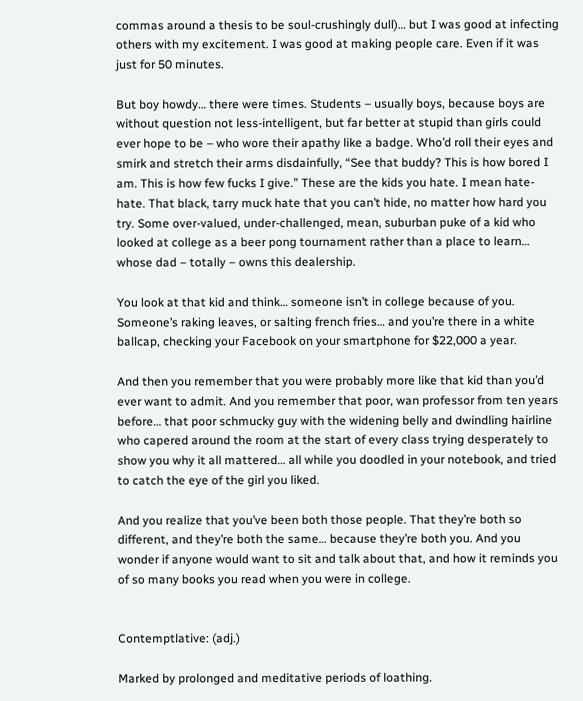commas around a thesis to be soul-crushingly dull)… but I was good at infecting others with my excitement. I was good at making people care. Even if it was just for 50 minutes.

But boy howdy… there were times. Students – usually boys, because boys are without question not less-intelligent, but far better at stupid than girls could ever hope to be – who wore their apathy like a badge. Who’d roll their eyes and smirk and stretch their arms disdainfully, “See that buddy? This is how bored I am. This is how few fucks I give.” These are the kids you hate. I mean hate-hate. That black, tarry muck hate that you can’t hide, no matter how hard you try. Some over-valued, under-challenged, mean, suburban puke of a kid who looked at college as a beer pong tournament rather than a place to learn… whose dad – totally – owns this dealership.

You look at that kid and think… someone isn’t in college because of you. Someone’s raking leaves, or salting french fries… and you’re there in a white ballcap, checking your Facebook on your smartphone for $22,000 a year.

And then you remember that you were probably more like that kid than you’d ever want to admit. And you remember that poor, wan professor from ten years before… that poor schmucky guy with the widening belly and dwindling hairline who capered around the room at the start of every class trying desperately to show you why it all mattered… all while you doodled in your notebook, and tried to catch the eye of the girl you liked.

And you realize that you’ve been both those people. That they’re both so different, and they’re both the same… because they’re both you. And you wonder if anyone would want to sit and talk about that, and how it reminds you of so many books you read when you were in college.


Contemptlative: (adj.)

Marked by prolonged and meditative periods of loathing.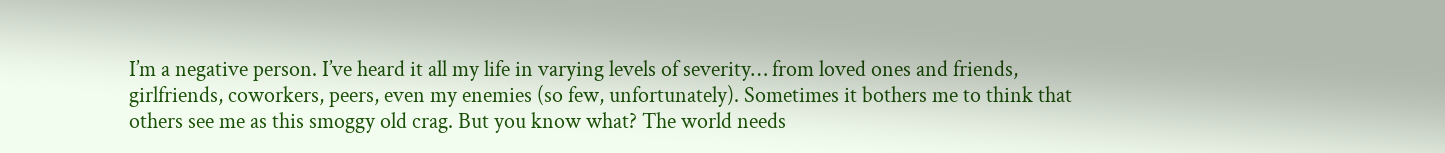I’m a negative person. I’ve heard it all my life in varying levels of severity… from loved ones and friends, girlfriends, coworkers, peers, even my enemies (so few, unfortunately). Sometimes it bothers me to think that others see me as this smoggy old crag. But you know what? The world needs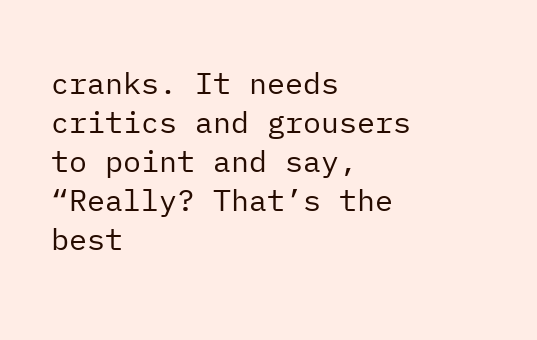cranks. It needs critics and grousers to point and say, “Really? That’s the best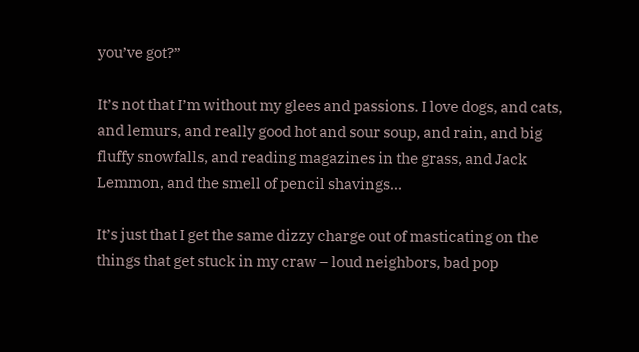you’ve got?”

It’s not that I’m without my glees and passions. I love dogs, and cats, and lemurs, and really good hot and sour soup, and rain, and big fluffy snowfalls, and reading magazines in the grass, and Jack Lemmon, and the smell of pencil shavings…

It’s just that I get the same dizzy charge out of masticating on the things that get stuck in my craw – loud neighbors, bad pop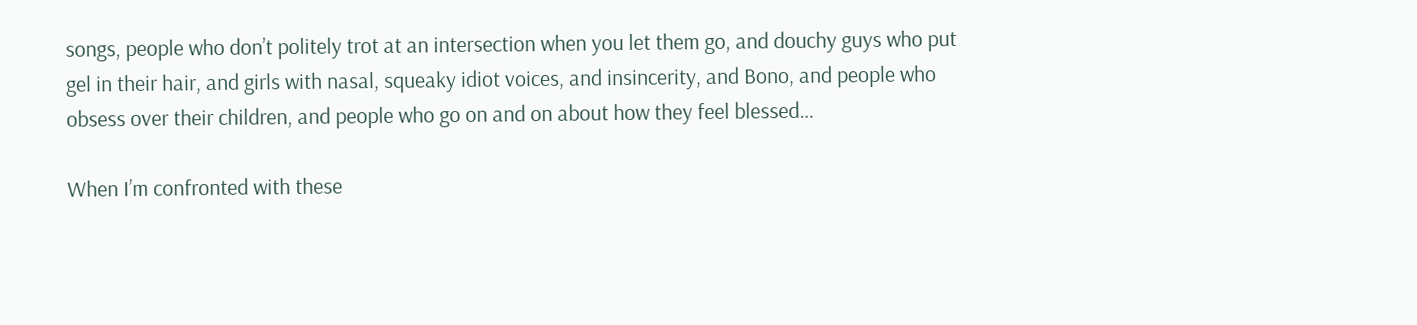songs, people who don’t politely trot at an intersection when you let them go, and douchy guys who put gel in their hair, and girls with nasal, squeaky idiot voices, and insincerity, and Bono, and people who obsess over their children, and people who go on and on about how they feel blessed…

When I’m confronted with these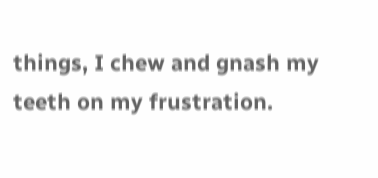things, I chew and gnash my teeth on my frustration.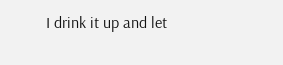I drink it up and let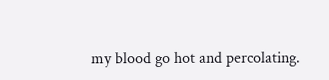my blood go hot and percolating.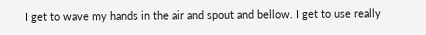I get to wave my hands in the air and spout and bellow. I get to use really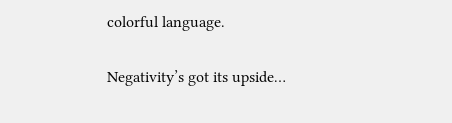colorful language.

Negativity’s got its upside…